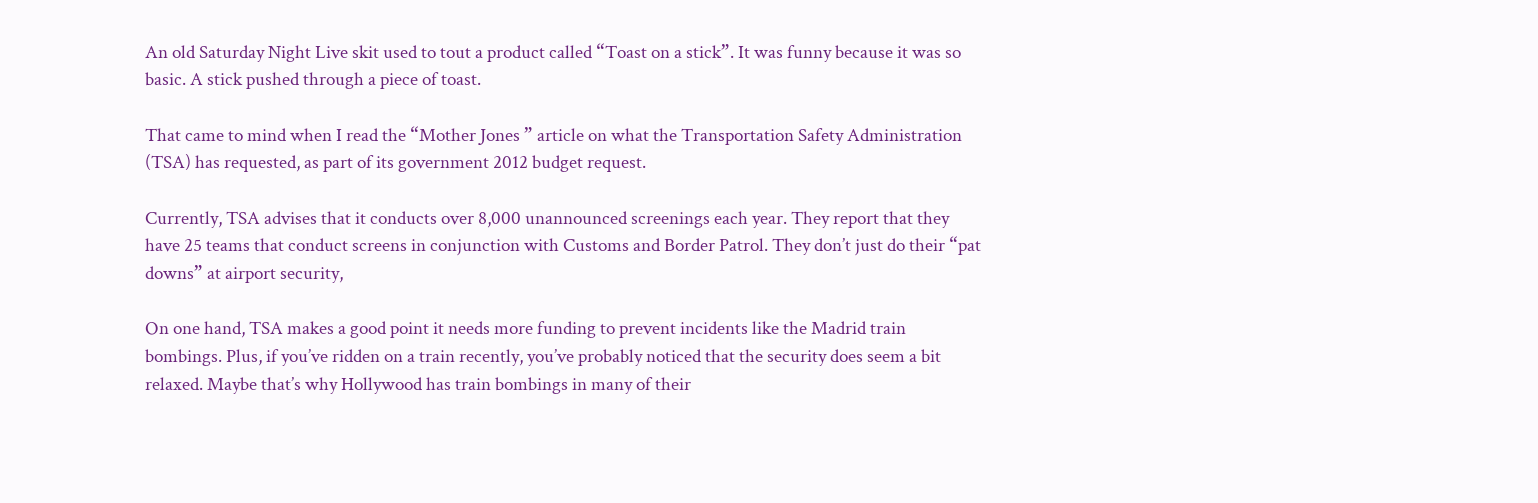An old Saturday Night Live skit used to tout a product called “Toast on a stick”. It was funny because it was so basic. A stick pushed through a piece of toast.

That came to mind when I read the “Mother Jones ” article on what the Transportation Safety Administration (TSA) has requested, as part of its government 2012 budget request.

Currently, TSA advises that it conducts over 8,000 unannounced screenings each year. They report that they have 25 teams that conduct screens in conjunction with Customs and Border Patrol. They don’t just do their “pat downs” at airport security,

On one hand, TSA makes a good point it needs more funding to prevent incidents like the Madrid train bombings. Plus, if you’ve ridden on a train recently, you’ve probably noticed that the security does seem a bit relaxed. Maybe that’s why Hollywood has train bombings in many of their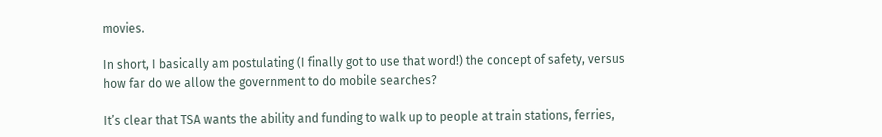movies.

In short, I basically am postulating (I finally got to use that word!) the concept of safety, versus how far do we allow the government to do mobile searches?

It’s clear that TSA wants the ability and funding to walk up to people at train stations, ferries,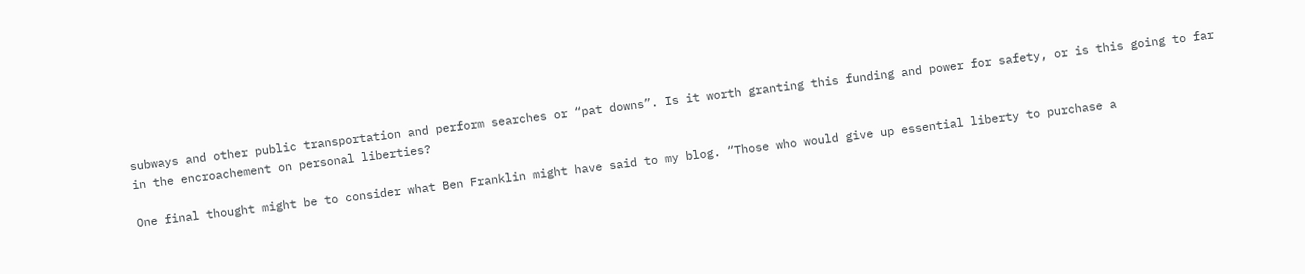subways and other public transportation and perform searches or “pat downs”. Is it worth granting this funding and power for safety, or is this going to far in the encroachement on personal liberties?

One final thought might be to consider what Ben Franklin might have said to my blog. “Those who would give up essential liberty to purchase a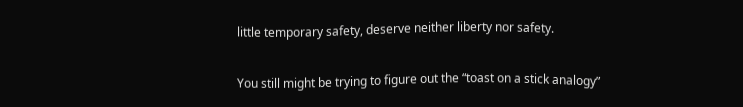little temporary safety, deserve neither liberty nor safety.

You still might be trying to figure out the “toast on a stick analogy”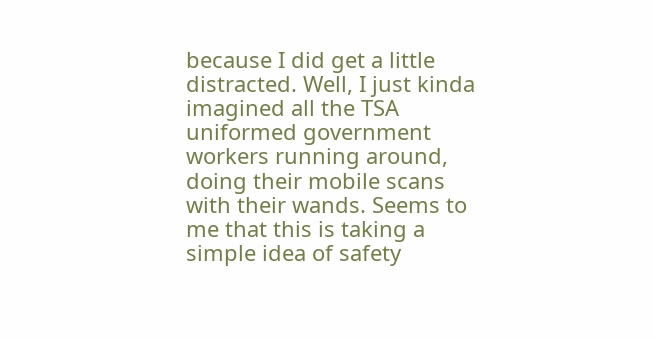because I did get a little distracted. Well, I just kinda imagined all the TSA uniformed government workers running around, doing their mobile scans with their wands. Seems to me that this is taking a simple idea of safety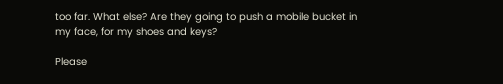too far. What else? Are they going to push a mobile bucket in my face, for my shoes and keys?

Please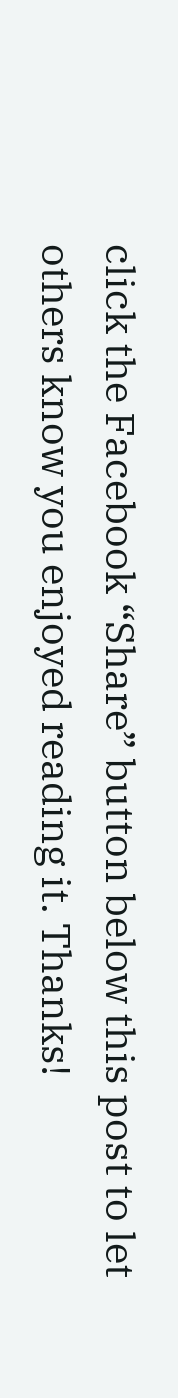click the Facebook “Share” button below this post to let others know you enjoyed reading it. Thanks!